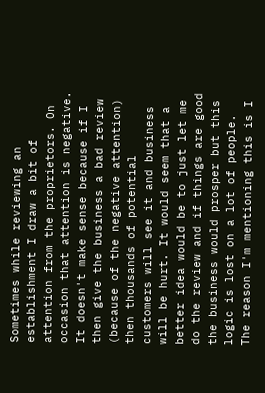Sometimes while reviewing an establishment I draw a bit of attention from the proprietors. On occasion that attention is negative. It doesn't make sense because if I then give the business a bad review (because of the negative attention) then thousands of potential customers will see it and business will be hurt. It would seem that a better idea would be to just let me do the review and if things are good the business would prosper but this logic is lost on a lot of people. The reason I'm mentioning this is I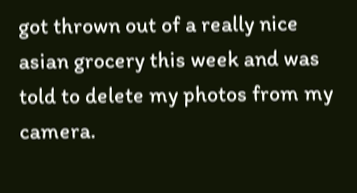got thrown out of a really nice asian grocery this week and was told to delete my photos from my camera.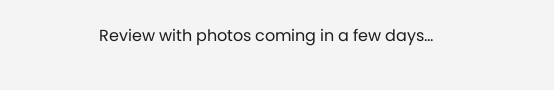Review with photos coming in a few days...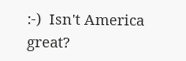:-)  Isn't America great?